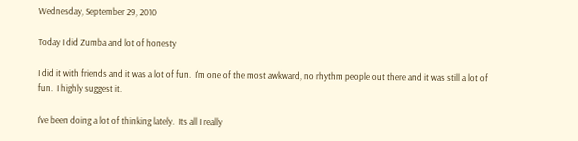Wednesday, September 29, 2010

Today I did Zumba and lot of honesty

I did it with friends and it was a lot of fun.  I'm one of the most awkward, no rhythm people out there and it was still a lot of fun.  I highly suggest it.

I've been doing a lot of thinking lately.  Its all I really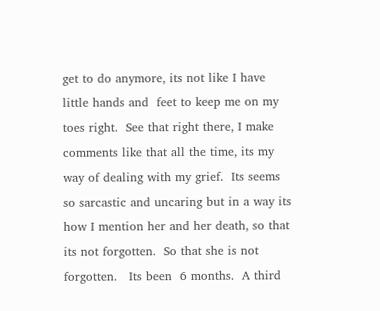get to do anymore, its not like I have little hands and  feet to keep me on my toes right.  See that right there, I make comments like that all the time, its my way of dealing with my grief.  Its seems so sarcastic and uncaring but in a way its how I mention her and her death, so that its not forgotten.  So that she is not forgotten.   Its been  6 months.  A third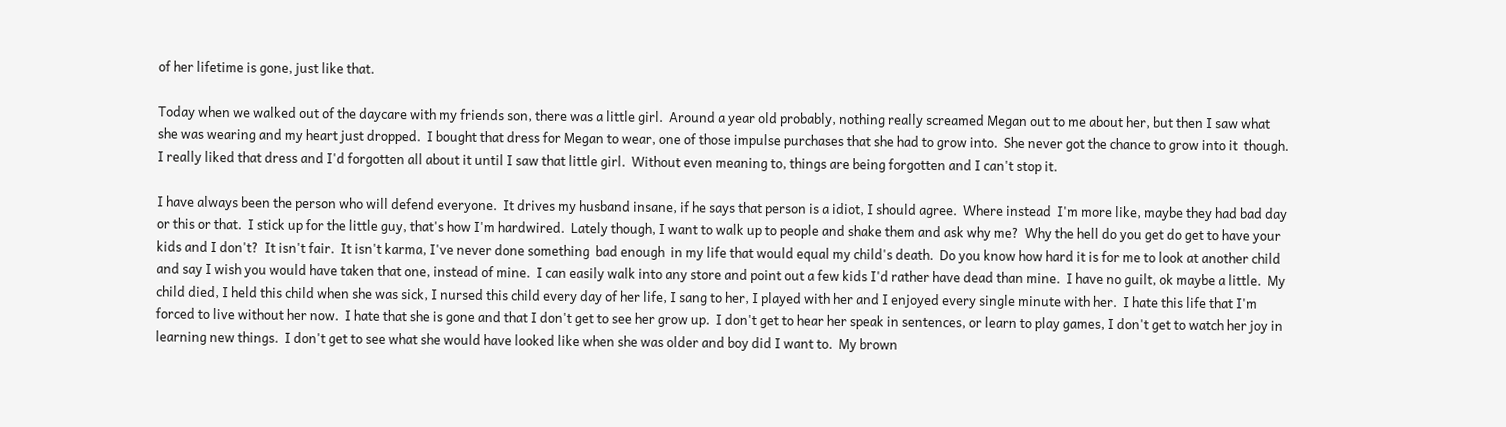of her lifetime is gone, just like that.

Today when we walked out of the daycare with my friends son, there was a little girl.  Around a year old probably, nothing really screamed Megan out to me about her, but then I saw what she was wearing and my heart just dropped.  I bought that dress for Megan to wear, one of those impulse purchases that she had to grow into.  She never got the chance to grow into it  though.  I really liked that dress and I'd forgotten all about it until I saw that little girl.  Without even meaning to, things are being forgotten and I can't stop it.

I have always been the person who will defend everyone.  It drives my husband insane, if he says that person is a idiot, I should agree.  Where instead  I'm more like, maybe they had bad day or this or that.  I stick up for the little guy, that's how I'm hardwired.  Lately though, I want to walk up to people and shake them and ask why me?  Why the hell do you get do get to have your kids and I don't?  It isn't fair.  It isn't karma, I've never done something  bad enough  in my life that would equal my child's death.  Do you know how hard it is for me to look at another child and say I wish you would have taken that one, instead of mine.  I can easily walk into any store and point out a few kids I'd rather have dead than mine.  I have no guilt, ok maybe a little.  My child died, I held this child when she was sick, I nursed this child every day of her life, I sang to her, I played with her and I enjoyed every single minute with her.  I hate this life that I'm forced to live without her now.  I hate that she is gone and that I don't get to see her grow up.  I don't get to hear her speak in sentences, or learn to play games, I don't get to watch her joy in learning new things.  I don't get to see what she would have looked like when she was older and boy did I want to.  My brown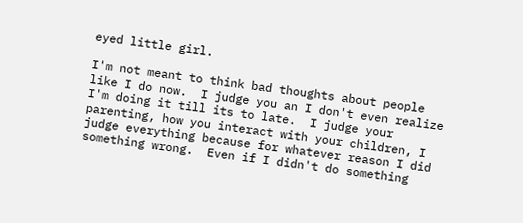eyed little girl.

I'm not meant to think bad thoughts about people like I do now.  I judge you an I don't even realize I'm doing it till its to late.  I judge your parenting, how you interact with your children, I judge everything because for whatever reason I did something wrong.  Even if I didn't do something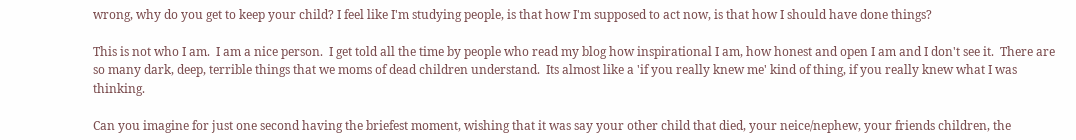wrong, why do you get to keep your child? I feel like I'm studying people, is that how I'm supposed to act now, is that how I should have done things?

This is not who I am.  I am a nice person.  I get told all the time by people who read my blog how inspirational I am, how honest and open I am and I don't see it.  There are so many dark, deep, terrible things that we moms of dead children understand.  Its almost like a 'if you really knew me' kind of thing, if you really knew what I was thinking.

Can you imagine for just one second having the briefest moment, wishing that it was say your other child that died, your neice/nephew, your friends children, the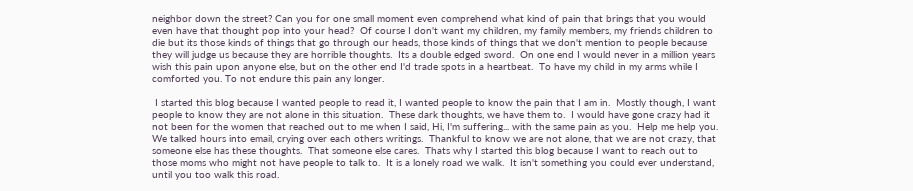neighbor down the street? Can you for one small moment even comprehend what kind of pain that brings that you would even have that thought pop into your head?  Of course I don't want my children, my family members, my friends children to die but its those kinds of things that go through our heads, those kinds of things that we don't mention to people because they will judge us because they are horrible thoughts.  Its a double edged sword.  On one end I would never in a million years wish this pain upon anyone else, but on the other end I'd trade spots in a heartbeat.  To have my child in my arms while I comforted you. To not endure this pain any longer.

 I started this blog because I wanted people to read it, I wanted people to know the pain that I am in.  Mostly though, I want people to know they are not alone in this situation.  These dark thoughts, we have them to.  I would have gone crazy had it not been for the women that reached out to me when I said, Hi, I'm suffering... with the same pain as you.  Help me help you.    We talked hours into email, crying over each others writings.  Thankful to know we are not alone, that we are not crazy, that someone else has these thoughts.  That someone else cares.  Thats why I started this blog because I want to reach out to those moms who might not have people to talk to.  It is a lonely road we walk.  It isn't something you could ever understand, until you too walk this road.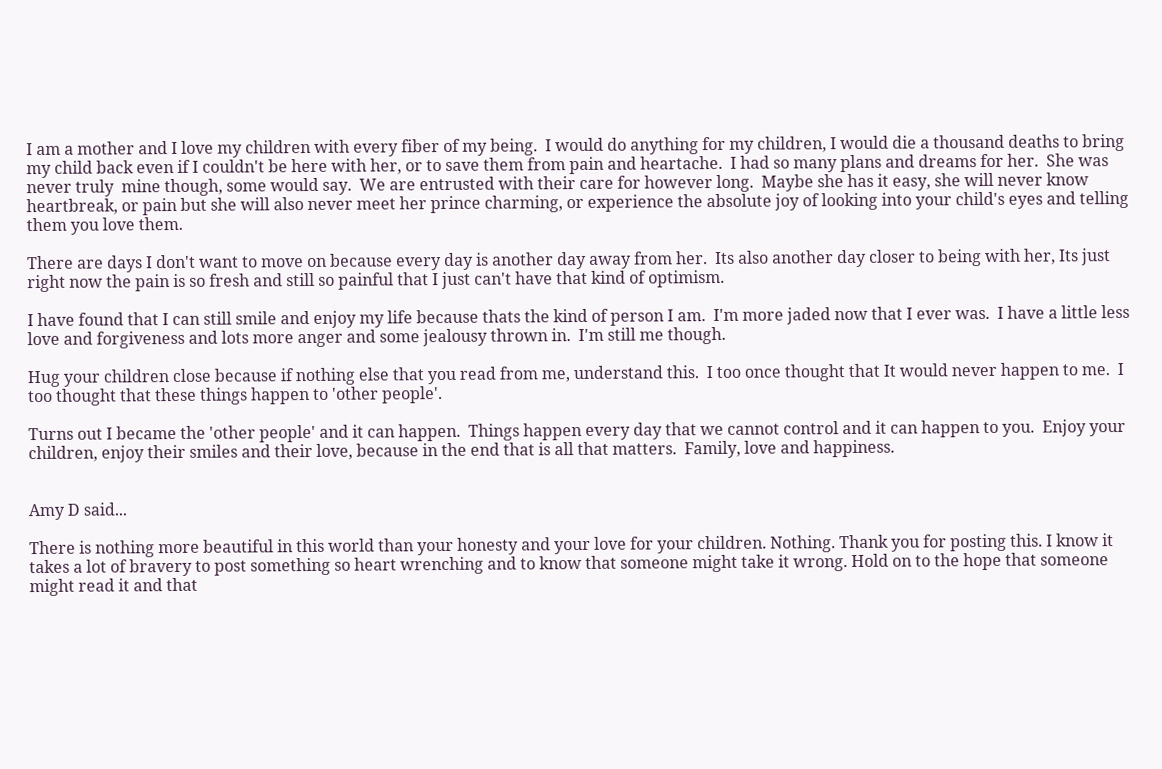I am a mother and I love my children with every fiber of my being.  I would do anything for my children, I would die a thousand deaths to bring my child back even if I couldn't be here with her, or to save them from pain and heartache.  I had so many plans and dreams for her.  She was never truly  mine though, some would say.  We are entrusted with their care for however long.  Maybe she has it easy, she will never know heartbreak, or pain but she will also never meet her prince charming, or experience the absolute joy of looking into your child's eyes and telling them you love them.

There are days I don't want to move on because every day is another day away from her.  Its also another day closer to being with her, Its just right now the pain is so fresh and still so painful that I just can't have that kind of optimism.

I have found that I can still smile and enjoy my life because thats the kind of person I am.  I'm more jaded now that I ever was.  I have a little less love and forgiveness and lots more anger and some jealousy thrown in.  I'm still me though.

Hug your children close because if nothing else that you read from me, understand this.  I too once thought that It would never happen to me.  I too thought that these things happen to 'other people'.

Turns out I became the 'other people' and it can happen.  Things happen every day that we cannot control and it can happen to you.  Enjoy your children, enjoy their smiles and their love, because in the end that is all that matters.  Family, love and happiness.


Amy D said...

There is nothing more beautiful in this world than your honesty and your love for your children. Nothing. Thank you for posting this. I know it takes a lot of bravery to post something so heart wrenching and to know that someone might take it wrong. Hold on to the hope that someone might read it and that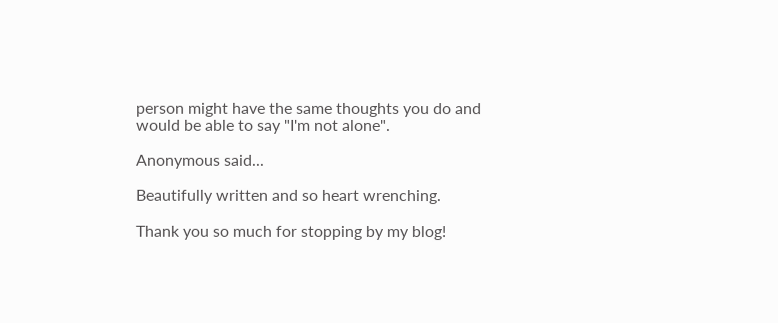person might have the same thoughts you do and would be able to say "I'm not alone".

Anonymous said...

Beautifully written and so heart wrenching.

Thank you so much for stopping by my blog!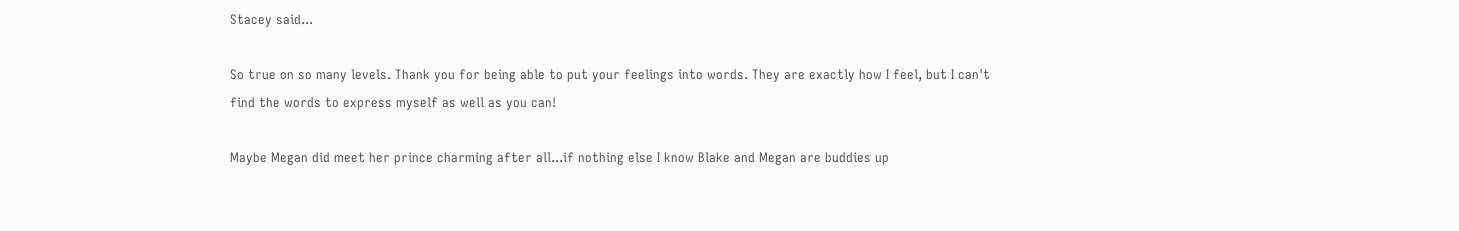Stacey said...

So true on so many levels. Thank you for being able to put your feelings into words. They are exactly how I feel, but I can't find the words to express myself as well as you can!

Maybe Megan did meet her prince charming after all...if nothing else I know Blake and Megan are buddies up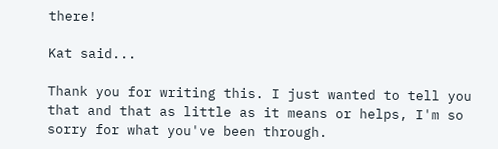there!

Kat said...

Thank you for writing this. I just wanted to tell you that and that as little as it means or helps, I'm so sorry for what you've been through.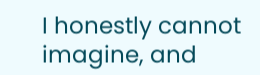I honestly cannot imagine, and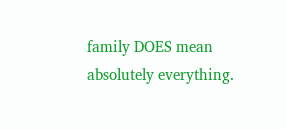family DOES mean absolutely everything.